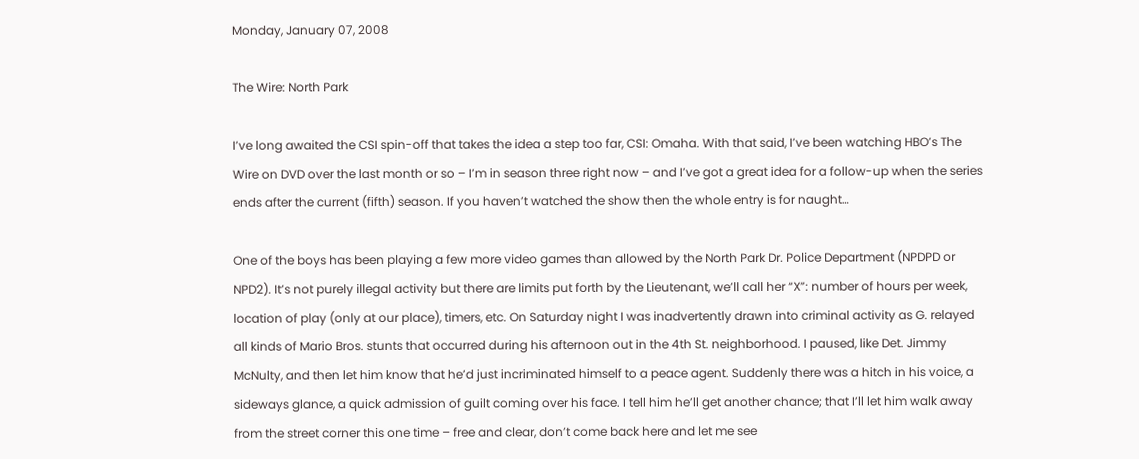Monday, January 07, 2008

The Wire: North Park

I’ve long awaited the CSI spin-off that takes the idea a step too far, CSI: Omaha. With that said, I’ve been watching HBO’s The Wire on DVD over the last month or so – I’m in season three right now – and I’ve got a great idea for a follow-up when the series ends after the current (fifth) season. If you haven’t watched the show then the whole entry is for naught…

One of the boys has been playing a few more video games than allowed by the North Park Dr. Police Department (NPDPD or NPD2). It’s not purely illegal activity but there are limits put forth by the Lieutenant, we’ll call her “X”: number of hours per week, location of play (only at our place), timers, etc. On Saturday night I was inadvertently drawn into criminal activity as G. relayed all kinds of Mario Bros. stunts that occurred during his afternoon out in the 4th St. neighborhood. I paused, like Det. Jimmy McNulty, and then let him know that he’d just incriminated himself to a peace agent. Suddenly there was a hitch in his voice, a sideways glance, a quick admission of guilt coming over his face. I tell him he’ll get another chance; that I’ll let him walk away from the street corner this one time – free and clear, don’t come back here and let me see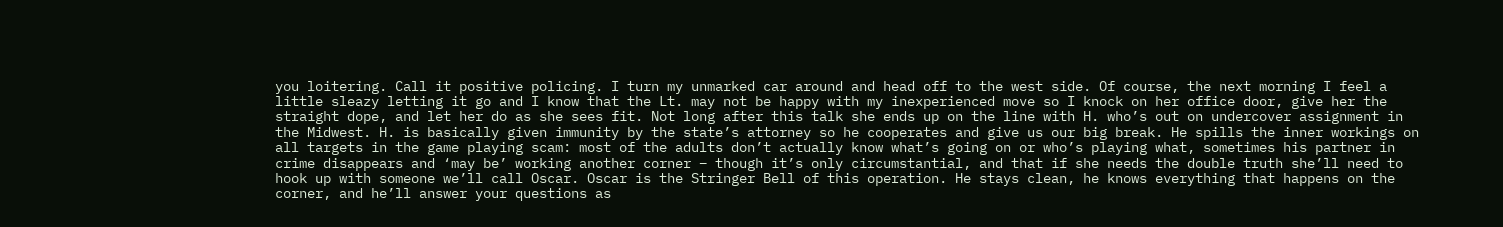you loitering. Call it positive policing. I turn my unmarked car around and head off to the west side. Of course, the next morning I feel a little sleazy letting it go and I know that the Lt. may not be happy with my inexperienced move so I knock on her office door, give her the straight dope, and let her do as she sees fit. Not long after this talk she ends up on the line with H. who’s out on undercover assignment in the Midwest. H. is basically given immunity by the state’s attorney so he cooperates and give us our big break. He spills the inner workings on all targets in the game playing scam: most of the adults don’t actually know what’s going on or who’s playing what, sometimes his partner in crime disappears and ‘may be’ working another corner – though it’s only circumstantial, and that if she needs the double truth she’ll need to hook up with someone we’ll call Oscar. Oscar is the Stringer Bell of this operation. He stays clean, he knows everything that happens on the corner, and he’ll answer your questions as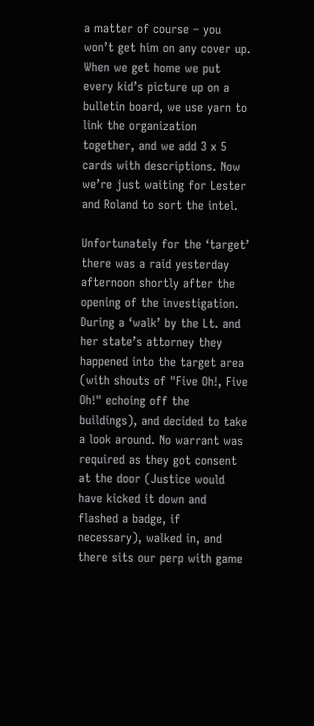a matter of course – you won’t get him on any cover up. When we get home we put every kid’s picture up on a bulletin board, we use yarn to link the organization together, and we add 3 x 5 cards with descriptions. Now we’re just waiting for Lester and Roland to sort the intel.

Unfortunately for the ‘target’ there was a raid yesterday afternoon shortly after the opening of the investigation. During a ‘walk’ by the Lt. and her state’s attorney they happened into the target area (with shouts of "Five Oh!, Five Oh!" echoing off the buildings), and decided to take a look around. No warrant was required as they got consent at the door (Justice would have kicked it down and flashed a badge, if necessary), walked in, and there sits our perp with game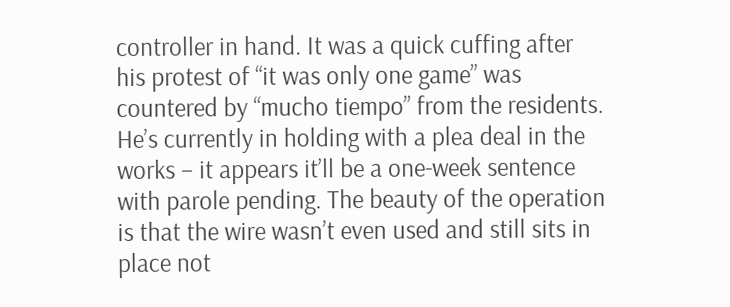controller in hand. It was a quick cuffing after his protest of “it was only one game” was countered by “mucho tiempo” from the residents. He’s currently in holding with a plea deal in the works – it appears it’ll be a one-week sentence with parole pending. The beauty of the operation is that the wire wasn’t even used and still sits in place not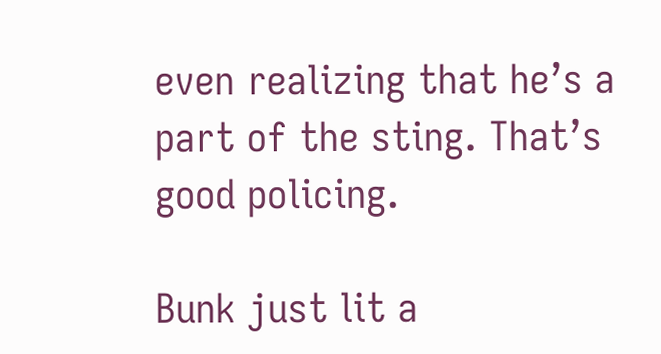even realizing that he’s a part of the sting. That’s good policing.

Bunk just lit a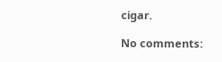cigar.

No comments: